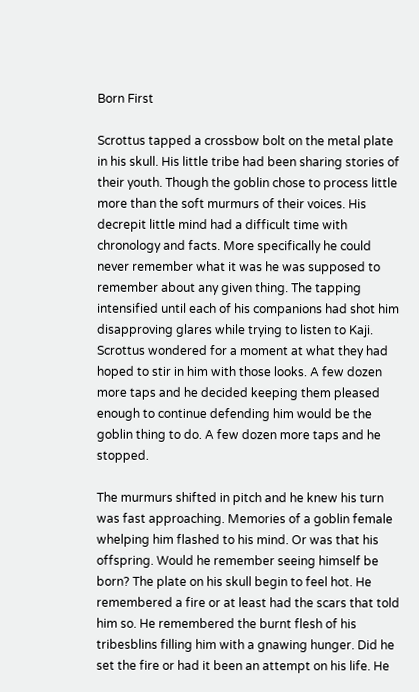Born First

Scrottus tapped a crossbow bolt on the metal plate in his skull. His little tribe had been sharing stories of their youth. Though the goblin chose to process little more than the soft murmurs of their voices. His decrepit little mind had a difficult time with chronology and facts. More specifically he could never remember what it was he was supposed to remember about any given thing. The tapping intensified until each of his companions had shot him disapproving glares while trying to listen to Kaji. Scrottus wondered for a moment at what they had hoped to stir in him with those looks. A few dozen more taps and he decided keeping them pleased enough to continue defending him would be the goblin thing to do. A few dozen more taps and he stopped.

The murmurs shifted in pitch and he knew his turn was fast approaching. Memories of a goblin female whelping him flashed to his mind. Or was that his offspring. Would he remember seeing himself be born? The plate on his skull begin to feel hot. He remembered a fire or at least had the scars that told him so. He remembered the burnt flesh of his tribesblins filling him with a gnawing hunger. Did he set the fire or had it been an attempt on his life. He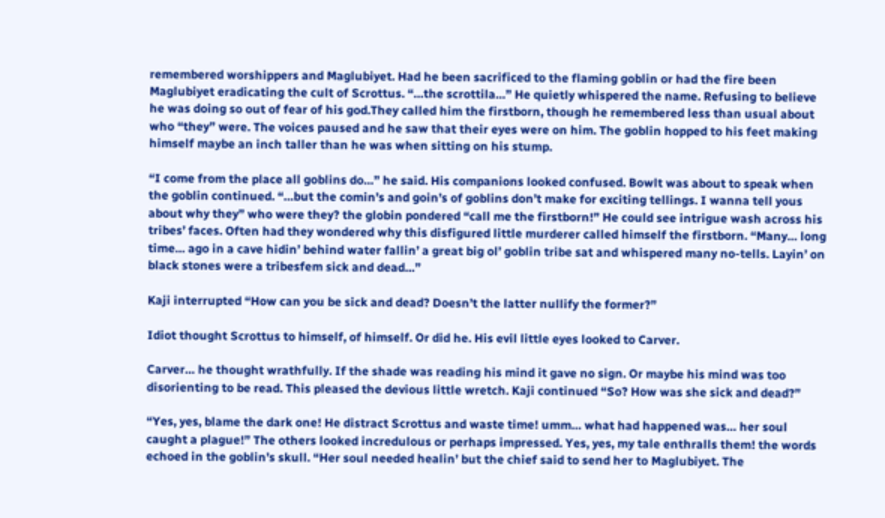remembered worshippers and Maglubiyet. Had he been sacrificed to the flaming goblin or had the fire been Maglubiyet eradicating the cult of Scrottus. “…the scrottila…” He quietly whispered the name. Refusing to believe he was doing so out of fear of his god.They called him the firstborn, though he remembered less than usual about who “they” were. The voices paused and he saw that their eyes were on him. The goblin hopped to his feet making himself maybe an inch taller than he was when sitting on his stump.

“I come from the place all goblins do…” he said. His companions looked confused. Bowlt was about to speak when the goblin continued. “…but the comin’s and goin’s of goblins don’t make for exciting tellings. I wanna tell yous about why they” who were they? the globin pondered “call me the firstborn!” He could see intrigue wash across his tribes’ faces. Often had they wondered why this disfigured little murderer called himself the firstborn. “Many… long time… ago in a cave hidin’ behind water fallin’ a great big ol’ goblin tribe sat and whispered many no-tells. Layin’ on black stones were a tribesfem sick and dead…”

Kaji interrupted “How can you be sick and dead? Doesn’t the latter nullify the former?”

Idiot thought Scrottus to himself, of himself. Or did he. His evil little eyes looked to Carver.

Carver… he thought wrathfully. If the shade was reading his mind it gave no sign. Or maybe his mind was too disorienting to be read. This pleased the devious little wretch. Kaji continued “So? How was she sick and dead?”

“Yes, yes, blame the dark one! He distract Scrottus and waste time! umm… what had happened was… her soul caught a plague!” The others looked incredulous or perhaps impressed. Yes, yes, my tale enthralls them! the words echoed in the goblin’s skull. “Her soul needed healin’ but the chief said to send her to Maglubiyet. The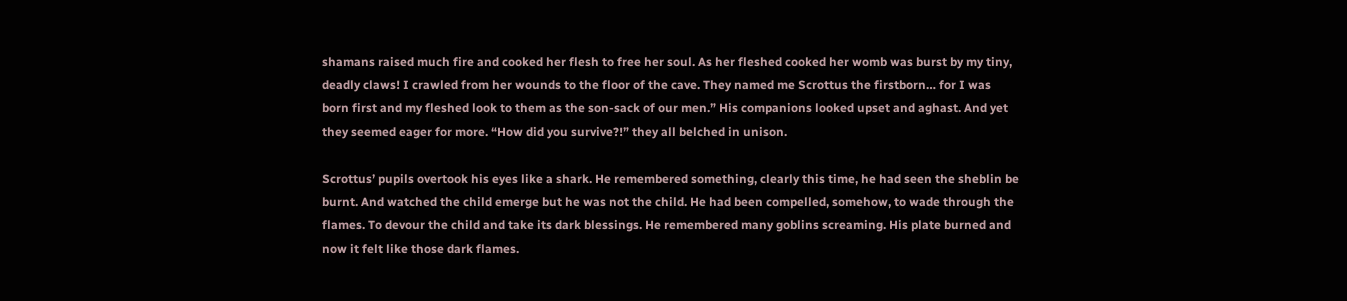shamans raised much fire and cooked her flesh to free her soul. As her fleshed cooked her womb was burst by my tiny, deadly claws! I crawled from her wounds to the floor of the cave. They named me Scrottus the firstborn… for I was born first and my fleshed look to them as the son-sack of our men.” His companions looked upset and aghast. And yet they seemed eager for more. “How did you survive?!” they all belched in unison.

Scrottus’ pupils overtook his eyes like a shark. He remembered something, clearly this time, he had seen the sheblin be burnt. And watched the child emerge but he was not the child. He had been compelled, somehow, to wade through the flames. To devour the child and take its dark blessings. He remembered many goblins screaming. His plate burned and now it felt like those dark flames.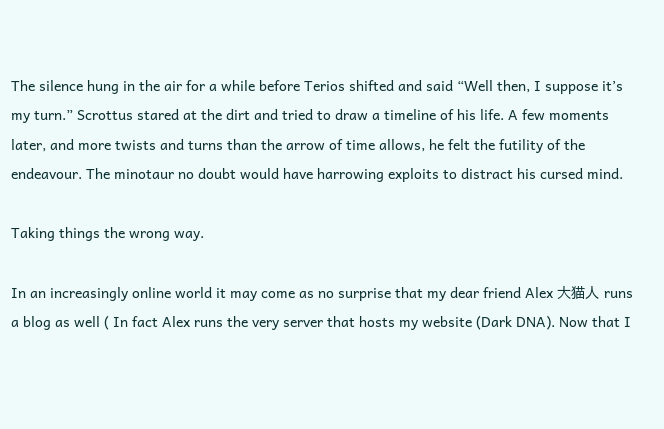The silence hung in the air for a while before Terios shifted and said “Well then, I suppose it’s my turn.” Scrottus stared at the dirt and tried to draw a timeline of his life. A few moments later, and more twists and turns than the arrow of time allows, he felt the futility of the endeavour. The minotaur no doubt would have harrowing exploits to distract his cursed mind.

Taking things the wrong way.

In an increasingly online world it may come as no surprise that my dear friend Alex 大猫人 runs a blog as well ( In fact Alex runs the very server that hosts my website (Dark DNA). Now that I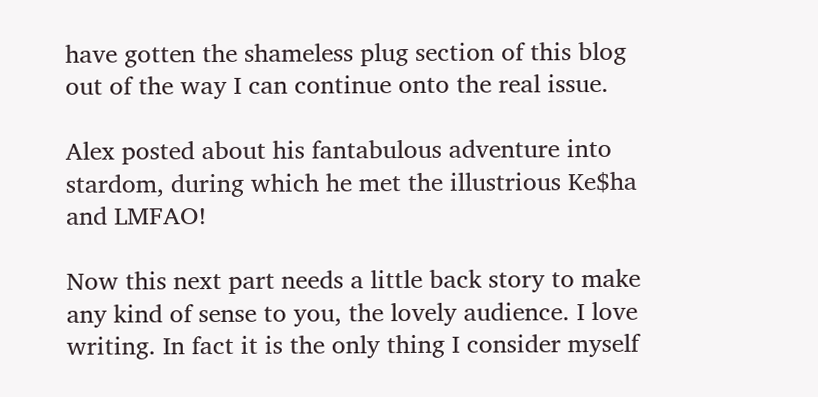have gotten the shameless plug section of this blog out of the way I can continue onto the real issue.

Alex posted about his fantabulous adventure into stardom, during which he met the illustrious Ke$ha and LMFAO!

Now this next part needs a little back story to make any kind of sense to you, the lovely audience. I love writing. In fact it is the only thing I consider myself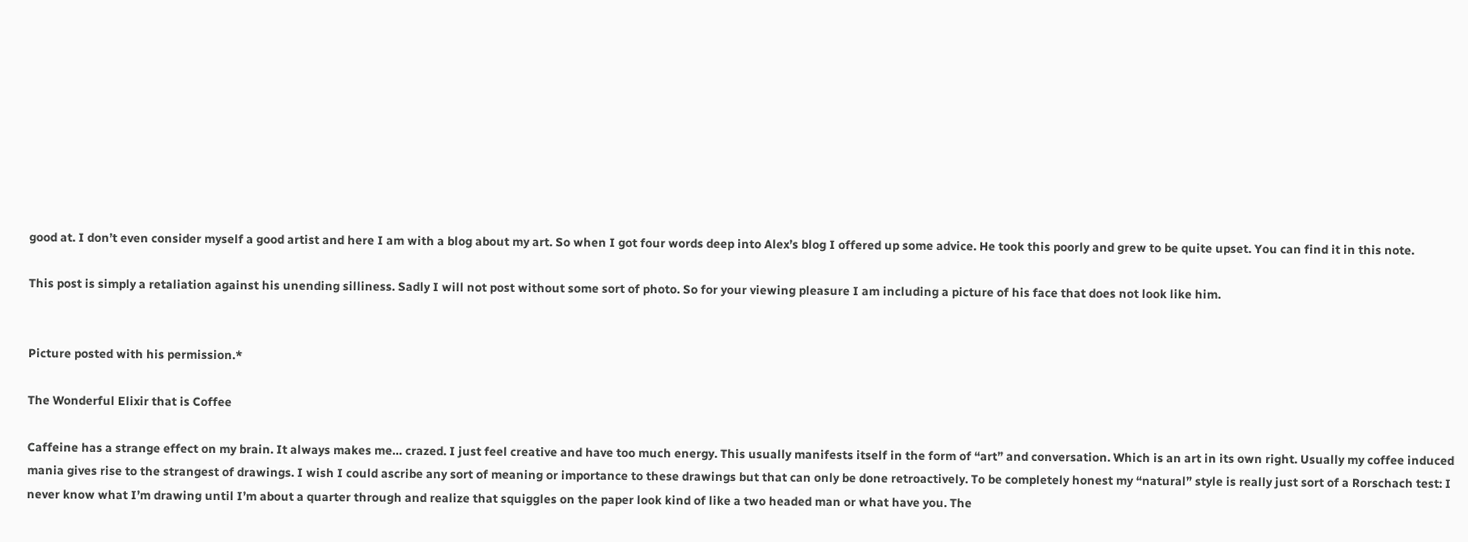good at. I don’t even consider myself a good artist and here I am with a blog about my art. So when I got four words deep into Alex’s blog I offered up some advice. He took this poorly and grew to be quite upset. You can find it in this note.

This post is simply a retaliation against his unending silliness. Sadly I will not post without some sort of photo. So for your viewing pleasure I am including a picture of his face that does not look like him.


Picture posted with his permission.*

The Wonderful Elixir that is Coffee

Caffeine has a strange effect on my brain. It always makes me… crazed. I just feel creative and have too much energy. This usually manifests itself in the form of “art” and conversation. Which is an art in its own right. Usually my coffee induced mania gives rise to the strangest of drawings. I wish I could ascribe any sort of meaning or importance to these drawings but that can only be done retroactively. To be completely honest my “natural” style is really just sort of a Rorschach test: I never know what I’m drawing until I’m about a quarter through and realize that squiggles on the paper look kind of like a two headed man or what have you. The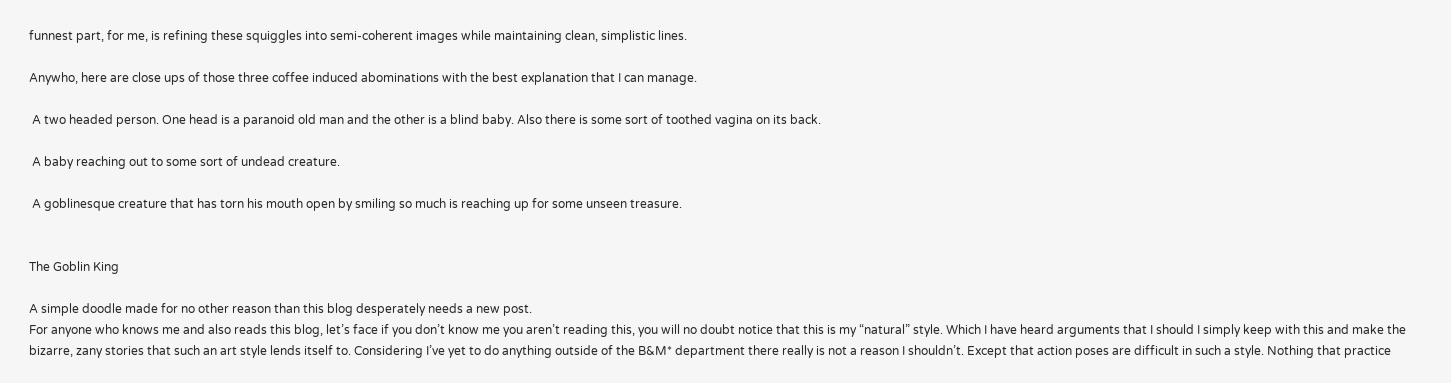funnest part, for me, is refining these squiggles into semi-coherent images while maintaining clean, simplistic lines.

Anywho, here are close ups of those three coffee induced abominations with the best explanation that I can manage.

 A two headed person. One head is a paranoid old man and the other is a blind baby. Also there is some sort of toothed vagina on its back.

 A baby reaching out to some sort of undead creature.

 A goblinesque creature that has torn his mouth open by smiling so much is reaching up for some unseen treasure.


The Goblin King

A simple doodle made for no other reason than this blog desperately needs a new post.
For anyone who knows me and also reads this blog, let’s face if you don’t know me you aren’t reading this, you will no doubt notice that this is my “natural” style. Which I have heard arguments that I should I simply keep with this and make the bizarre, zany stories that such an art style lends itself to. Considering I’ve yet to do anything outside of the B&M* department there really is not a reason I shouldn’t. Except that action poses are difficult in such a style. Nothing that practice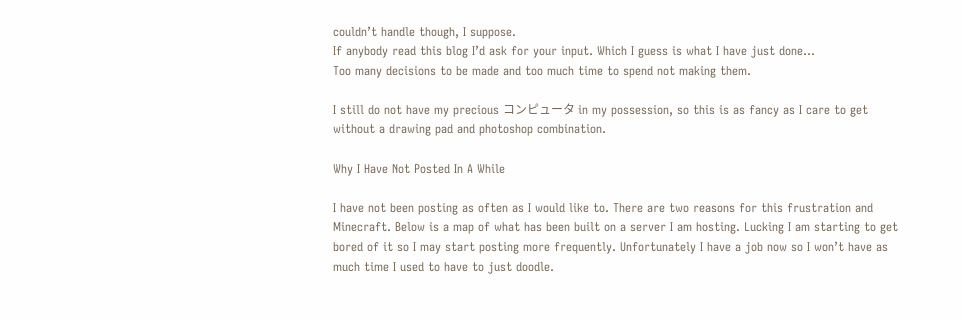couldn’t handle though, I suppose.
If anybody read this blog I’d ask for your input. Which I guess is what I have just done…
Too many decisions to be made and too much time to spend not making them.

I still do not have my precious コンピュータ in my possession, so this is as fancy as I care to get without a drawing pad and photoshop combination.

Why I Have Not Posted In A While

I have not been posting as often as I would like to. There are two reasons for this frustration and Minecraft. Below is a map of what has been built on a server I am hosting. Lucking I am starting to get bored of it so I may start posting more frequently. Unfortunately I have a job now so I won’t have as much time I used to have to just doodle.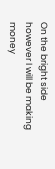On the bright side however I will be making money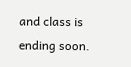and class is ending soon.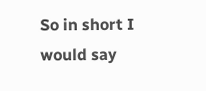So in short I would say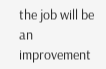the job will be an improvement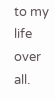to my life over all.